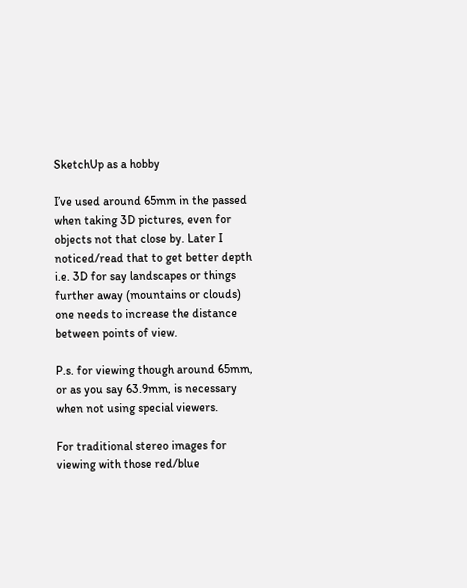SketchUp as a hobby

I’ve used around 65mm in the passed when taking 3D pictures, even for objects not that close by. Later I noticed/read that to get better depth i.e. 3D for say landscapes or things further away (mountains or clouds) one needs to increase the distance between points of view.

P.s. for viewing though around 65mm, or as you say 63.9mm, is necessary when not using special viewers.

For traditional stereo images for viewing with those red/blue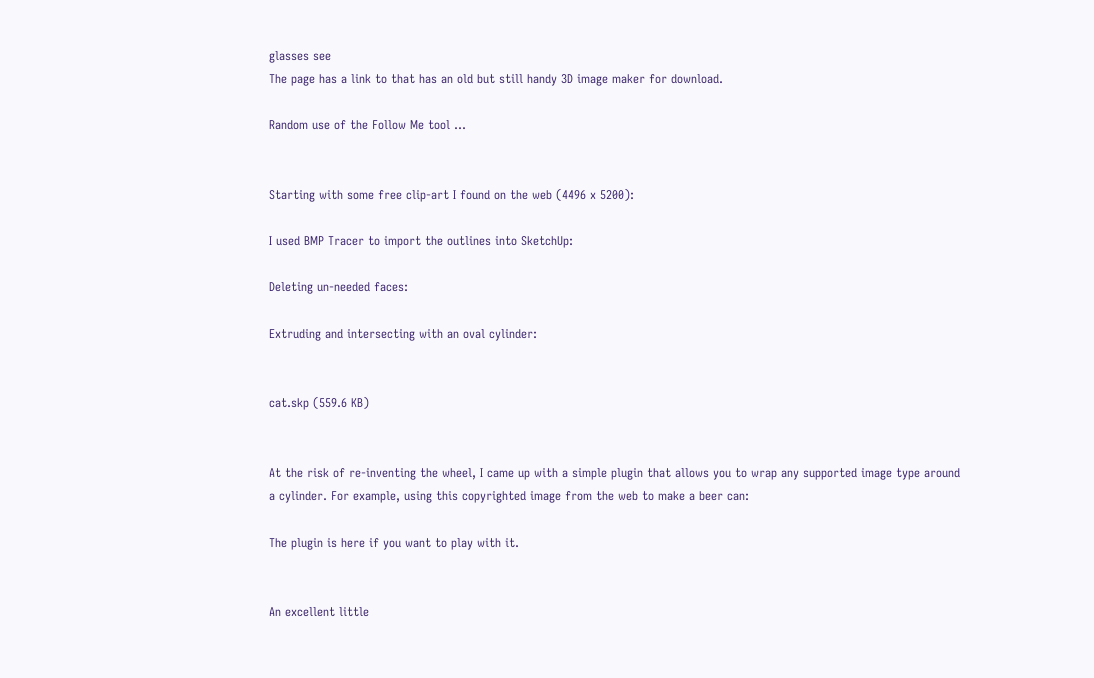glasses see
The page has a link to that has an old but still handy 3D image maker for download.

Random use of the Follow Me tool …


Starting with some free clip-art I found on the web (4496 x 5200):

I used BMP Tracer to import the outlines into SketchUp:

Deleting un-needed faces:

Extruding and intersecting with an oval cylinder:


cat.skp (559.6 KB)


At the risk of re-inventing the wheel, I came up with a simple plugin that allows you to wrap any supported image type around a cylinder. For example, using this copyrighted image from the web to make a beer can:

The plugin is here if you want to play with it.


An excellent little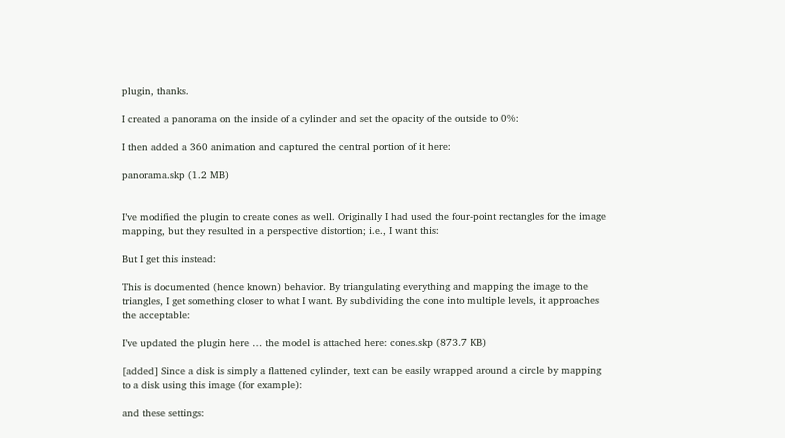plugin, thanks.

I created a panorama on the inside of a cylinder and set the opacity of the outside to 0%:

I then added a 360 animation and captured the central portion of it here:

panorama.skp (1.2 MB)


I’ve modified the plugin to create cones as well. Originally I had used the four-point rectangles for the image mapping, but they resulted in a perspective distortion; i.e., I want this:

But I get this instead:

This is documented (hence known) behavior. By triangulating everything and mapping the image to the triangles, I get something closer to what I want. By subdividing the cone into multiple levels, it approaches the acceptable:

I’ve updated the plugin here … the model is attached here: cones.skp (873.7 KB)

[added] Since a disk is simply a flattened cylinder, text can be easily wrapped around a circle by mapping to a disk using this image (for example):

and these settings: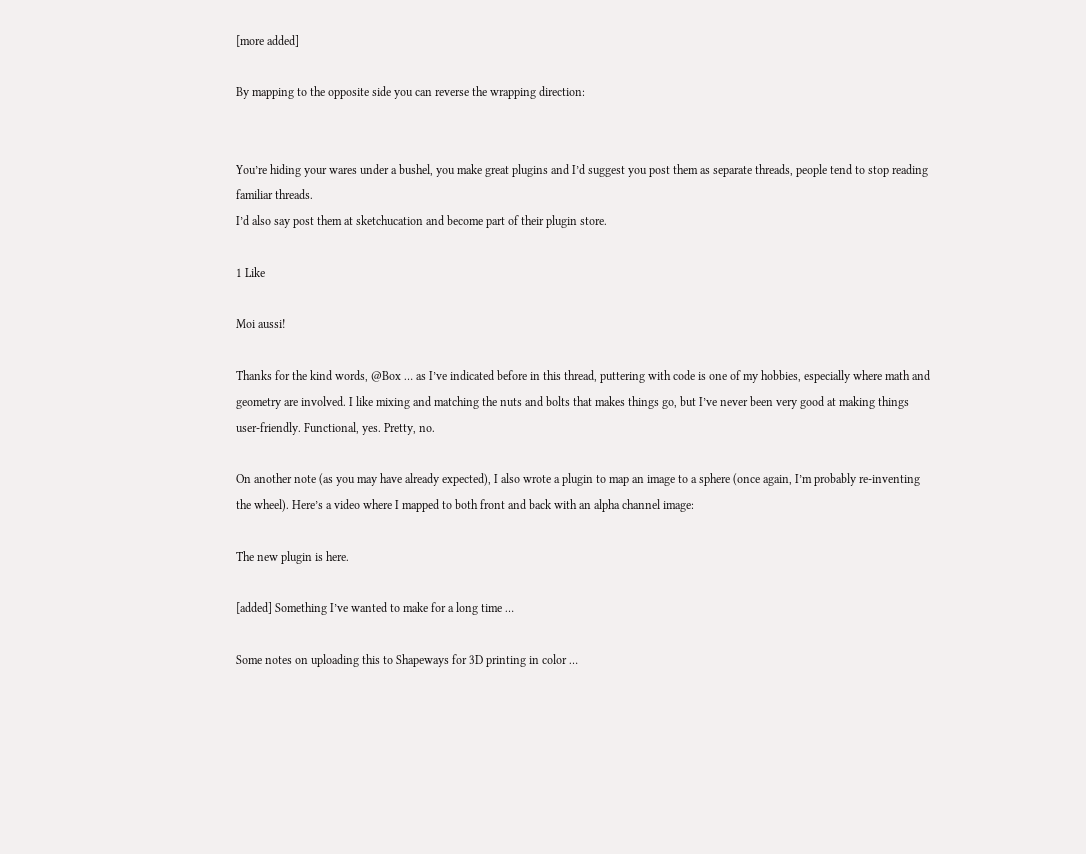[more added]

By mapping to the opposite side you can reverse the wrapping direction:


You’re hiding your wares under a bushel, you make great plugins and I’d suggest you post them as separate threads, people tend to stop reading familiar threads.
I’d also say post them at sketchucation and become part of their plugin store.

1 Like

Moi aussi!

Thanks for the kind words, @Box … as I’ve indicated before in this thread, puttering with code is one of my hobbies, especially where math and geometry are involved. I like mixing and matching the nuts and bolts that makes things go, but I’ve never been very good at making things user-friendly. Functional, yes. Pretty, no.

On another note (as you may have already expected), I also wrote a plugin to map an image to a sphere (once again, I’m probably re-inventing the wheel). Here’s a video where I mapped to both front and back with an alpha channel image:

The new plugin is here.

[added] Something I’ve wanted to make for a long time …

Some notes on uploading this to Shapeways for 3D printing in color …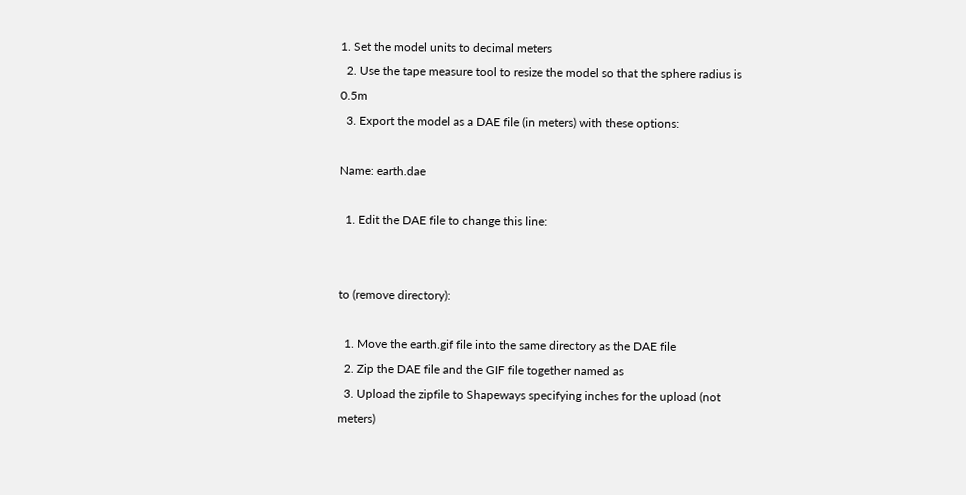1. Set the model units to decimal meters
  2. Use the tape measure tool to resize the model so that the sphere radius is 0.5m
  3. Export the model as a DAE file (in meters) with these options:

Name: earth.dae

  1. Edit the DAE file to change this line:


to (remove directory):

  1. Move the earth.gif file into the same directory as the DAE file
  2. Zip the DAE file and the GIF file together named as
  3. Upload the zipfile to Shapeways specifying inches for the upload (not meters)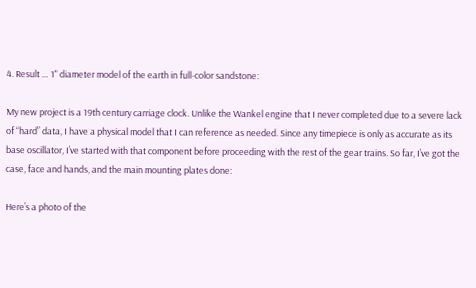4. Result … 1" diameter model of the earth in full-color sandstone:

My new project is a 19th century carriage clock. Unlike the Wankel engine that I never completed due to a severe lack of “hard” data, I have a physical model that I can reference as needed. Since any timepiece is only as accurate as its base oscillator, I’ve started with that component before proceeding with the rest of the gear trains. So far, I’ve got the case, face and hands, and the main mounting plates done:

Here’s a photo of the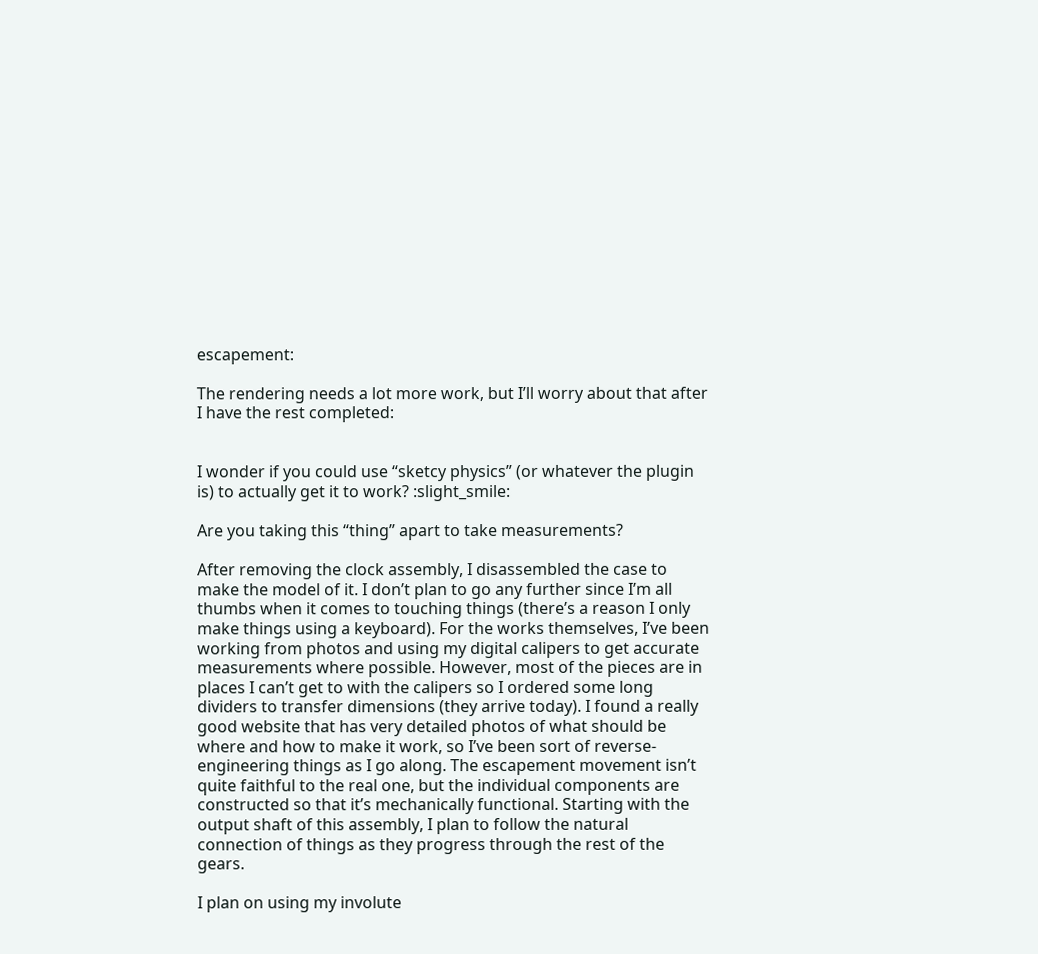escapement:

The rendering needs a lot more work, but I’ll worry about that after I have the rest completed:


I wonder if you could use “sketcy physics” (or whatever the plugin is) to actually get it to work? :slight_smile:

Are you taking this “thing” apart to take measurements?

After removing the clock assembly, I disassembled the case to make the model of it. I don’t plan to go any further since I’m all thumbs when it comes to touching things (there’s a reason I only make things using a keyboard). For the works themselves, I’ve been working from photos and using my digital calipers to get accurate measurements where possible. However, most of the pieces are in places I can’t get to with the calipers so I ordered some long dividers to transfer dimensions (they arrive today). I found a really good website that has very detailed photos of what should be where and how to make it work, so I’ve been sort of reverse-engineering things as I go along. The escapement movement isn’t quite faithful to the real one, but the individual components are constructed so that it’s mechanically functional. Starting with the output shaft of this assembly, I plan to follow the natural connection of things as they progress through the rest of the gears.

I plan on using my involute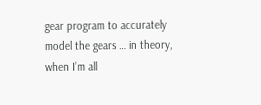gear program to accurately model the gears … in theory, when I’m all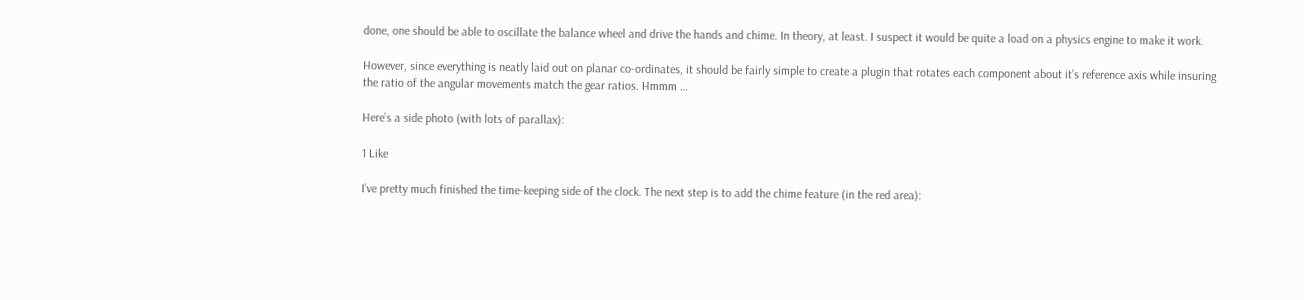done, one should be able to oscillate the balance wheel and drive the hands and chime. In theory, at least. I suspect it would be quite a load on a physics engine to make it work.

However, since everything is neatly laid out on planar co-ordinates, it should be fairly simple to create a plugin that rotates each component about it’s reference axis while insuring the ratio of the angular movements match the gear ratios. Hmmm …

Here’s a side photo (with lots of parallax):

1 Like

I’ve pretty much finished the time-keeping side of the clock. The next step is to add the chime feature (in the red area):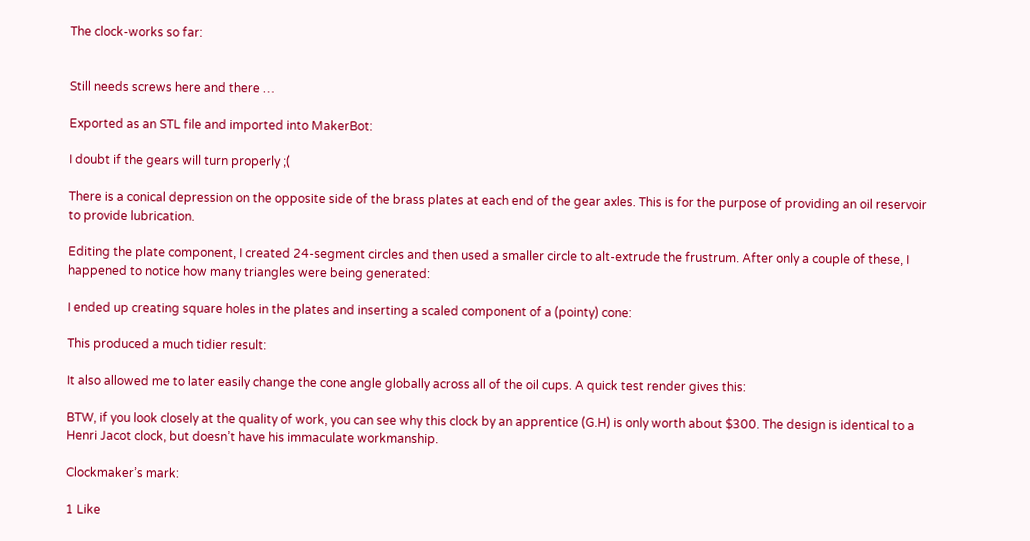The clock-works so far:


Still needs screws here and there …

Exported as an STL file and imported into MakerBot:

I doubt if the gears will turn properly ;(

There is a conical depression on the opposite side of the brass plates at each end of the gear axles. This is for the purpose of providing an oil reservoir to provide lubrication.

Editing the plate component, I created 24-segment circles and then used a smaller circle to alt-extrude the frustrum. After only a couple of these, I happened to notice how many triangles were being generated:

I ended up creating square holes in the plates and inserting a scaled component of a (pointy) cone:

This produced a much tidier result:

It also allowed me to later easily change the cone angle globally across all of the oil cups. A quick test render gives this:

BTW, if you look closely at the quality of work, you can see why this clock by an apprentice (G.H) is only worth about $300. The design is identical to a Henri Jacot clock, but doesn’t have his immaculate workmanship.

Clockmaker’s mark:

1 Like